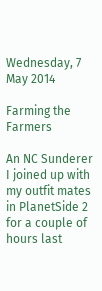Wednesday, 7 May 2014

Farming the Farmers

An NC Sunderer
I joined up with my outfit mates in PlanetSide 2 for a couple of hours last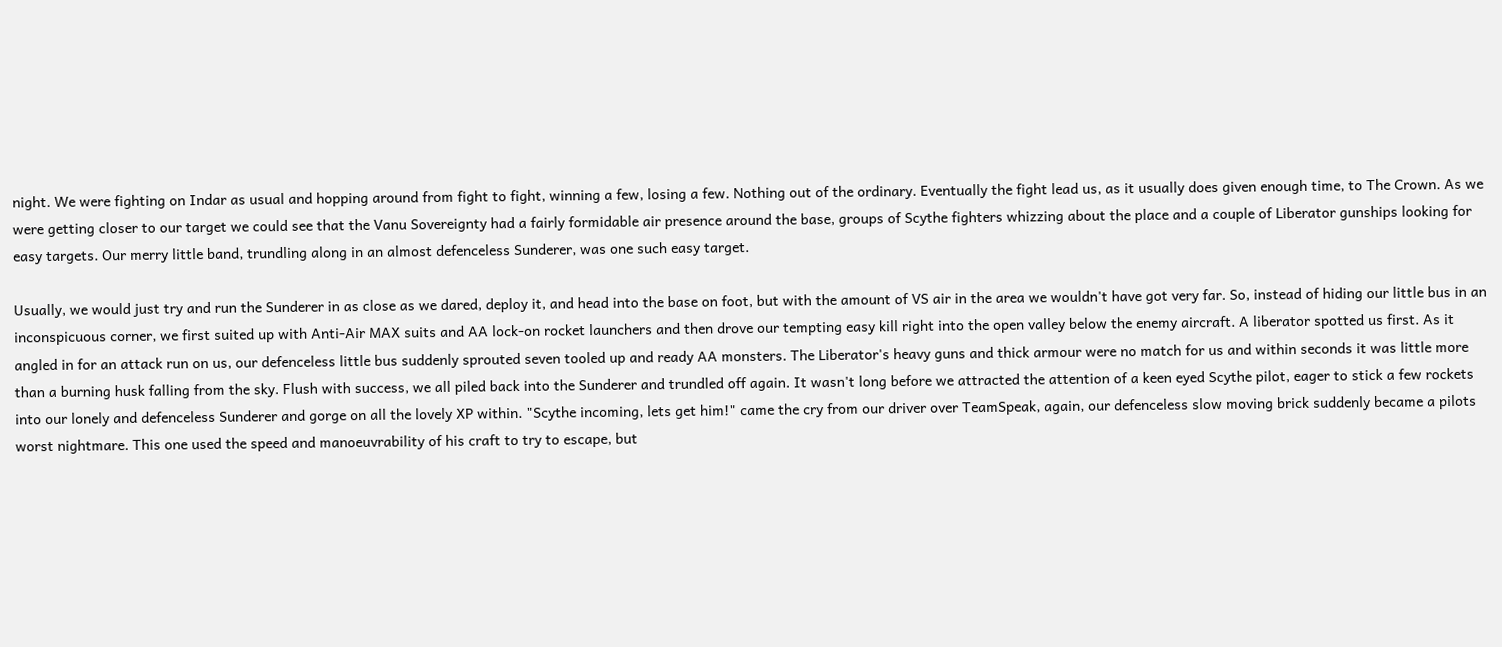night. We were fighting on Indar as usual and hopping around from fight to fight, winning a few, losing a few. Nothing out of the ordinary. Eventually the fight lead us, as it usually does given enough time, to The Crown. As we were getting closer to our target we could see that the Vanu Sovereignty had a fairly formidable air presence around the base, groups of Scythe fighters whizzing about the place and a couple of Liberator gunships looking for easy targets. Our merry little band, trundling along in an almost defenceless Sunderer, was one such easy target.

Usually, we would just try and run the Sunderer in as close as we dared, deploy it, and head into the base on foot, but with the amount of VS air in the area we wouldn't have got very far. So, instead of hiding our little bus in an inconspicuous corner, we first suited up with Anti-Air MAX suits and AA lock-on rocket launchers and then drove our tempting easy kill right into the open valley below the enemy aircraft. A liberator spotted us first. As it angled in for an attack run on us, our defenceless little bus suddenly sprouted seven tooled up and ready AA monsters. The Liberator's heavy guns and thick armour were no match for us and within seconds it was little more than a burning husk falling from the sky. Flush with success, we all piled back into the Sunderer and trundled off again. It wasn't long before we attracted the attention of a keen eyed Scythe pilot, eager to stick a few rockets into our lonely and defenceless Sunderer and gorge on all the lovely XP within. "Scythe incoming, lets get him!" came the cry from our driver over TeamSpeak, again, our defenceless slow moving brick suddenly became a pilots worst nightmare. This one used the speed and manoeuvrability of his craft to try to escape, but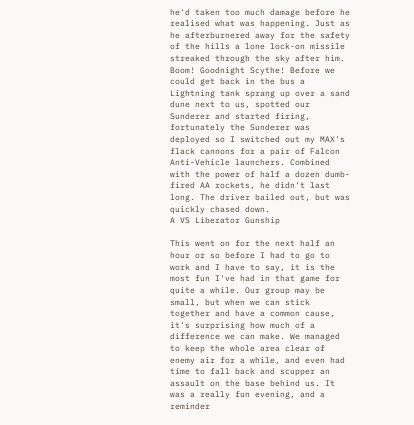he'd taken too much damage before he realised what was happening. Just as he afterburnered away for the safety of the hills a lone lock-on missile streaked through the sky after him. Boom! Goodnight Scythe! Before we could get back in the bus a Lightning tank sprang up over a sand dune next to us, spotted our Sunderer and started firing, fortunately the Sunderer was deployed so I switched out my MAX's flack cannons for a pair of Falcon Anti-Vehicle launchers. Combined with the power of half a dozen dumb-fired AA rockets, he didn't last long. The driver bailed out, but was quickly chased down.
A VS Liberator Gunship

This went on for the next half an hour or so before I had to go to work and I have to say, it is the most fun I've had in that game for quite a while. Our group may be small, but when we can stick together and have a common cause, it's surprising how much of a difference we can make. We managed to keep the whole area clear of enemy air for a while, and even had time to fall back and scupper an assault on the base behind us. It was a really fun evening, and a reminder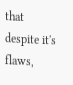that despite it's flaws,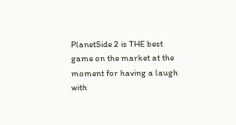PlanetSide 2 is THE best game on the market at the moment for having a laugh with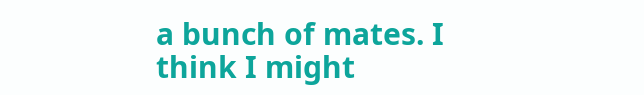a bunch of mates. I think I might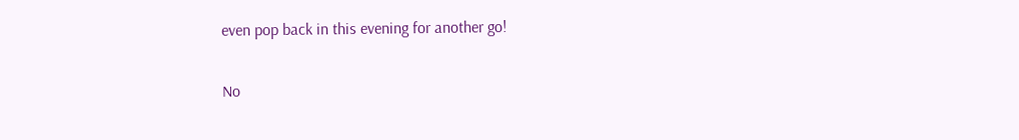even pop back in this evening for another go!

No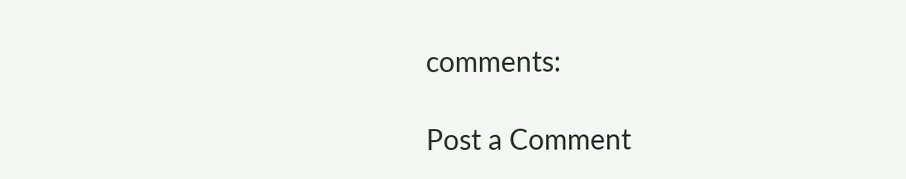comments:

Post a Comment